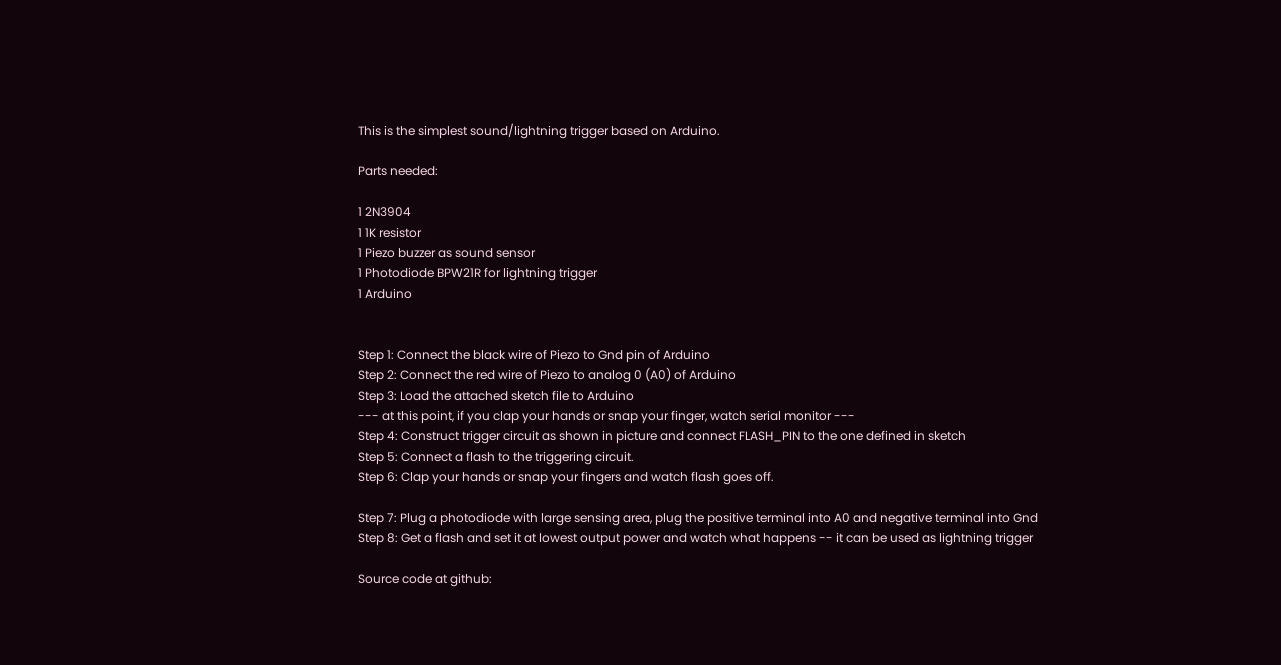This is the simplest sound/lightning trigger based on Arduino.

Parts needed:

1 2N3904
1 1K resistor
1 Piezo buzzer as sound sensor
1 Photodiode BPW21R for lightning trigger
1 Arduino


Step 1: Connect the black wire of Piezo to Gnd pin of Arduino
Step 2: Connect the red wire of Piezo to analog 0 (A0) of Arduino
Step 3: Load the attached sketch file to Arduino
--- at this point, if you clap your hands or snap your finger, watch serial monitor ---
Step 4: Construct trigger circuit as shown in picture and connect FLASH_PIN to the one defined in sketch
Step 5: Connect a flash to the triggering circuit.
Step 6: Clap your hands or snap your fingers and watch flash goes off.

Step 7: Plug a photodiode with large sensing area, plug the positive terminal into A0 and negative terminal into Gnd
Step 8: Get a flash and set it at lowest output power and watch what happens -- it can be used as lightning trigger

Source code at github: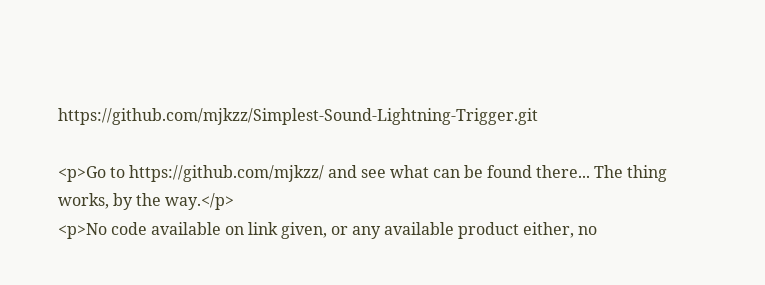https://github.com/mjkzz/Simplest-Sound-Lightning-Trigger.git

<p>Go to https://github.com/mjkzz/ and see what can be found there... The thing works, by the way.</p>
<p>No code available on link given, or any available product either, no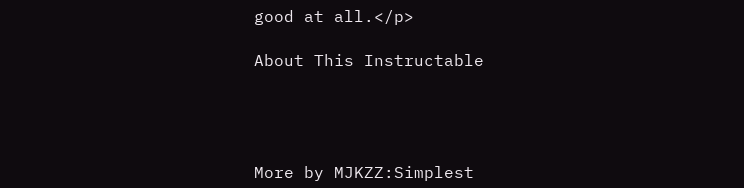good at all.</p>

About This Instructable




More by MJKZZ:Simplest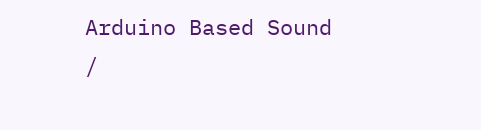Arduino Based Sound /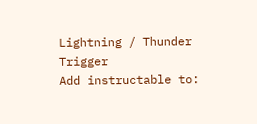Lightning / Thunder Trigger
Add instructable to: